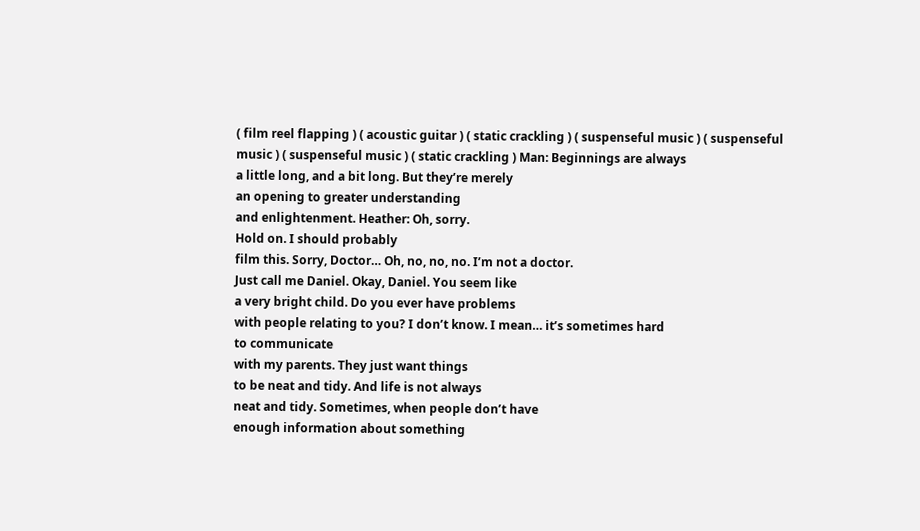( film reel flapping ) ( acoustic guitar ) ( static crackling ) ( suspenseful music ) ( suspenseful music ) ( suspenseful music ) ( static crackling ) Man: Beginnings are always
a little long, and a bit long. But they’re merely
an opening to greater understanding
and enlightenment. Heather: Oh, sorry.
Hold on. I should probably
film this. Sorry, Doctor… Oh, no, no, no. I’m not a doctor.
Just call me Daniel. Okay, Daniel. You seem like
a very bright child. Do you ever have problems
with people relating to you? I don’t know. I mean… it’s sometimes hard
to communicate
with my parents. They just want things
to be neat and tidy. And life is not always
neat and tidy. Sometimes, when people don’t have
enough information about something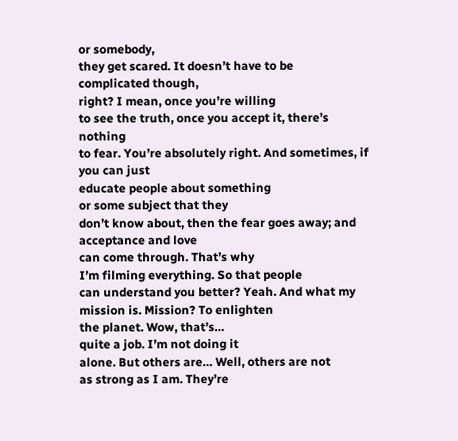or somebody,
they get scared. It doesn’t have to be
complicated though,
right? I mean, once you’re willing
to see the truth, once you accept it, there’s nothing
to fear. You’re absolutely right. And sometimes, if you can just
educate people about something
or some subject that they
don’t know about, then the fear goes away; and acceptance and love
can come through. That’s why
I’m filming everything. So that people
can understand you better? Yeah. And what my mission is. Mission? To enlighten
the planet. Wow, that’s…
quite a job. I’m not doing it
alone. But others are… Well, others are not
as strong as I am. They’re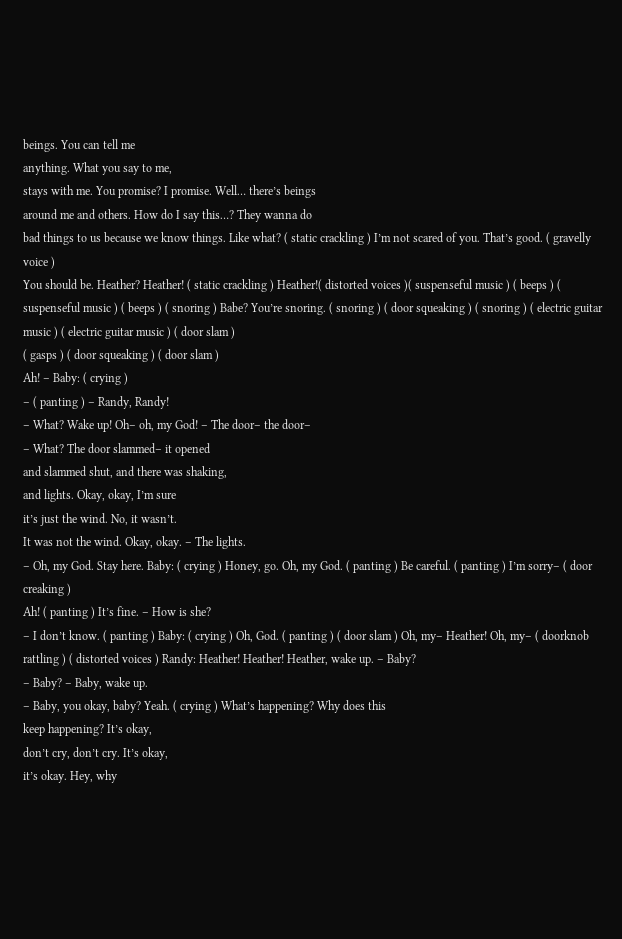beings. You can tell me
anything. What you say to me,
stays with me. You promise? I promise. Well… there’s beings
around me and others. How do I say this…? They wanna do
bad things to us because we know things. Like what? ( static crackling ) I’m not scared of you. That’s good. ( gravelly voice )
You should be. Heather? Heather! ( static crackling ) Heather!( distorted voices )( suspenseful music ) ( beeps ) ( suspenseful music ) ( beeps ) ( snoring ) Babe? You’re snoring. ( snoring ) ( door squeaking ) ( snoring ) ( electric guitar music ) ( electric guitar music ) ( door slam )
( gasps ) ( door squeaking ) ( door slam )
Ah! – Baby: ( crying )
– ( panting ) – Randy, Randy!
– What? Wake up! Oh– oh, my God! – The door– the door–
– What? The door slammed– it opened
and slammed shut, and there was shaking,
and lights. Okay, okay, I’m sure
it’s just the wind. No, it wasn’t.
It was not the wind. Okay, okay. – The lights.
– Oh, my God. Stay here. Baby: ( crying ) Honey, go. Oh, my God. ( panting ) Be careful. ( panting ) I’m sorry– ( door creaking )
Ah! ( panting ) It’s fine. – How is she?
– I don’t know. ( panting ) Baby: ( crying ) Oh, God. ( panting ) ( door slam ) Oh, my– Heather! Oh, my– ( doorknob rattling ) ( distorted voices ) Randy: Heather! Heather! Heather, wake up. – Baby?
– Baby? – Baby, wake up.
– Baby, you okay, baby? Yeah. ( crying ) What’s happening? Why does this
keep happening? It’s okay,
don’t cry, don’t cry. It’s okay,
it’s okay. Hey, why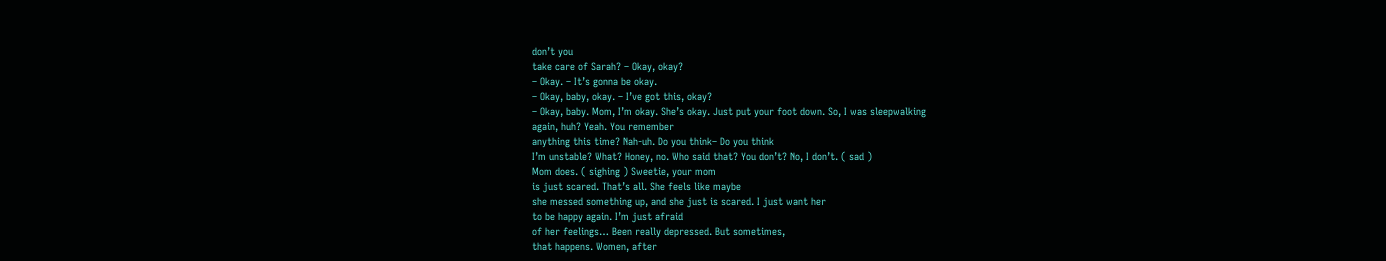don’t you
take care of Sarah? – Okay, okay?
– Okay. – It’s gonna be okay.
– Okay, baby, okay. – I’ve got this, okay?
– Okay, baby. Mom, I’m okay. She’s okay. Just put your foot down. So, I was sleepwalking
again, huh? Yeah. You remember
anything this time? Nah-uh. Do you think– Do you think
I’m unstable? What? Honey, no. Who said that? You don’t? No, I don’t. ( sad )
Mom does. ( sighing ) Sweetie, your mom
is just scared. That’s all. She feels like maybe
she messed something up, and she just is scared. I just want her
to be happy again. I’m just afraid
of her feelings… Been really depressed. But sometimes,
that happens. Women, after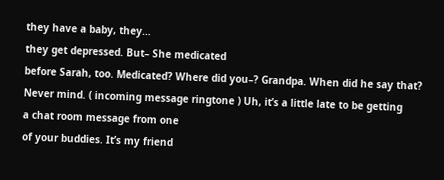they have a baby, they…
they get depressed. But– She medicated
before Sarah, too. Medicated? Where did you–? Grandpa. When did he say that? Never mind. ( incoming message ringtone ) Uh, it’s a little late to be getting
a chat room message from one
of your buddies. It’s my friend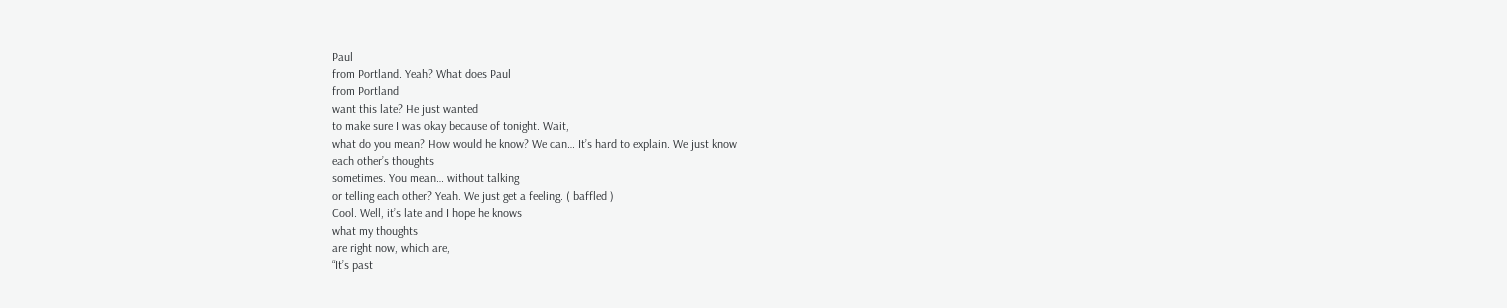Paul
from Portland. Yeah? What does Paul
from Portland
want this late? He just wanted
to make sure I was okay because of tonight. Wait,
what do you mean? How would he know? We can… It’s hard to explain. We just know
each other’s thoughts
sometimes. You mean… without talking
or telling each other? Yeah. We just get a feeling. ( baffled )
Cool. Well, it’s late and I hope he knows
what my thoughts
are right now, which are,
“It’s past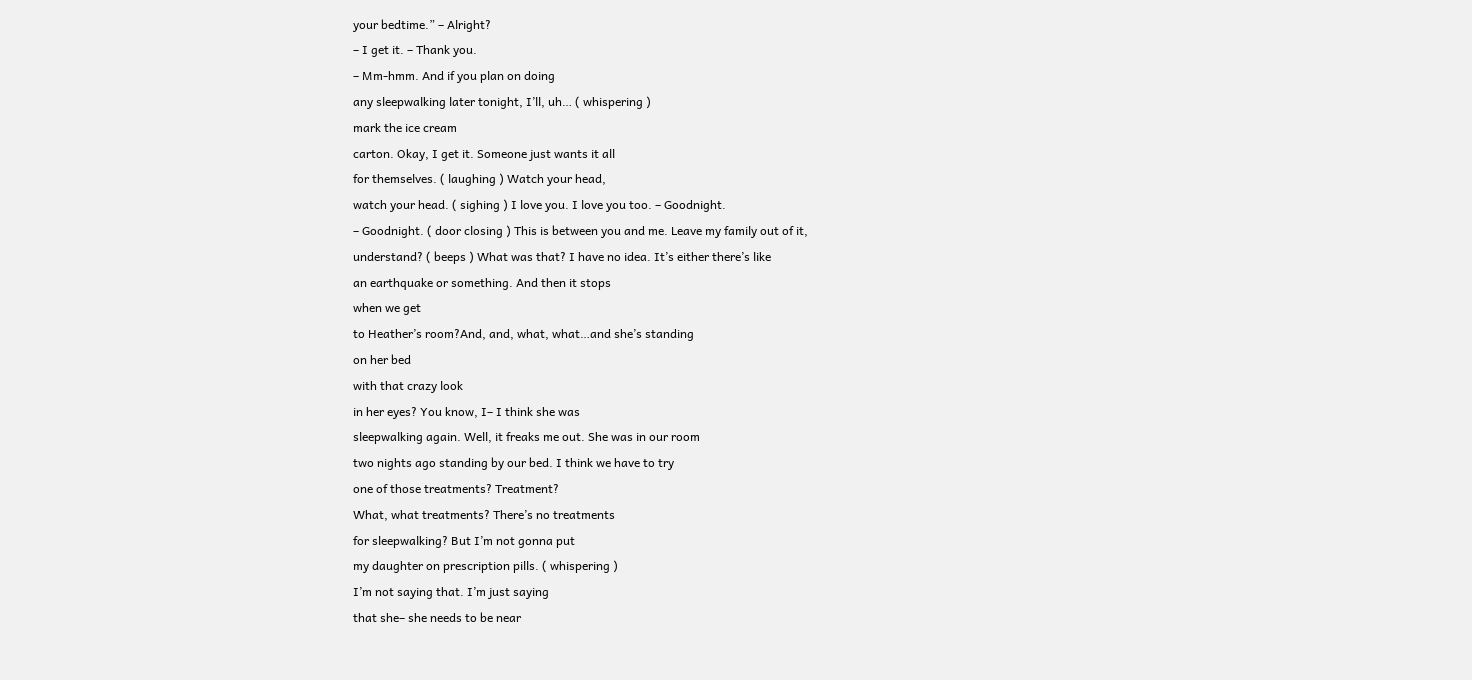your bedtime.” – Alright?
– I get it. – Thank you.
– Mm-hmm. And if you plan on doing
any sleepwalking later tonight, I’ll, uh… ( whispering )
mark the ice cream
carton. Okay, I get it. Someone just wants it all
for themselves. ( laughing ) Watch your head,
watch your head. ( sighing ) I love you. I love you too. – Goodnight.
– Goodnight. ( door closing ) This is between you and me. Leave my family out of it,
understand? ( beeps ) What was that? I have no idea. It’s either there’s like
an earthquake or something. And then it stops
when we get
to Heather’s room?And, and, what, what…and she’s standing
on her bed
with that crazy look
in her eyes? You know, I– I think she was
sleepwalking again. Well, it freaks me out. She was in our room
two nights ago standing by our bed. I think we have to try
one of those treatments? Treatment?
What, what treatments? There’s no treatments
for sleepwalking? But I’m not gonna put
my daughter on prescription pills. ( whispering )
I’m not saying that. I’m just saying
that she– she needs to be near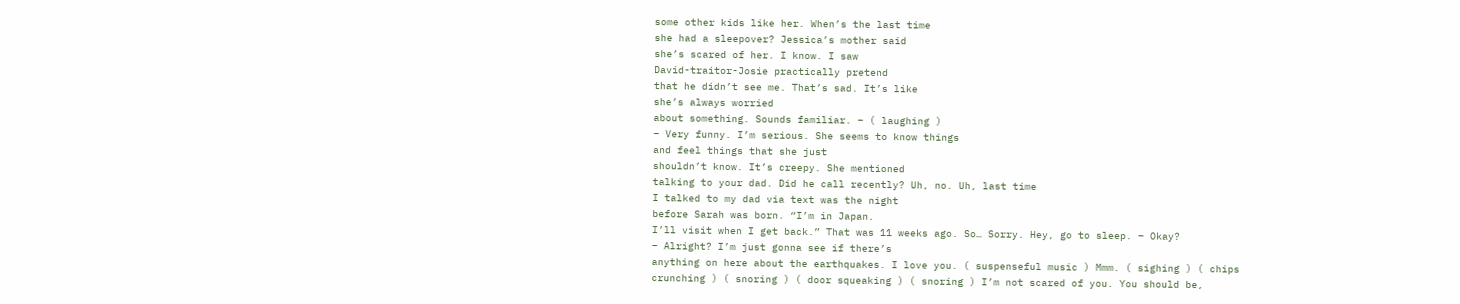some other kids like her. When’s the last time
she had a sleepover? Jessica’s mother said
she’s scared of her. I know. I saw
David-traitor-Josie practically pretend
that he didn’t see me. That’s sad. It’s like
she’s always worried
about something. Sounds familiar. – ( laughing )
– Very funny. I’m serious. She seems to know things
and feel things that she just
shouldn’t know. It’s creepy. She mentioned
talking to your dad. Did he call recently? Uh, no. Uh, last time
I talked to my dad via text was the night
before Sarah was born. “I’m in Japan.
I’ll visit when I get back.” That was 11 weeks ago. So… Sorry. Hey, go to sleep. – Okay?
– Alright? I’m just gonna see if there’s
anything on here about the earthquakes. I love you. ( suspenseful music ) Mmm. ( sighing ) ( chips crunching ) ( snoring ) ( door squeaking ) ( snoring ) I’m not scared of you. You should be,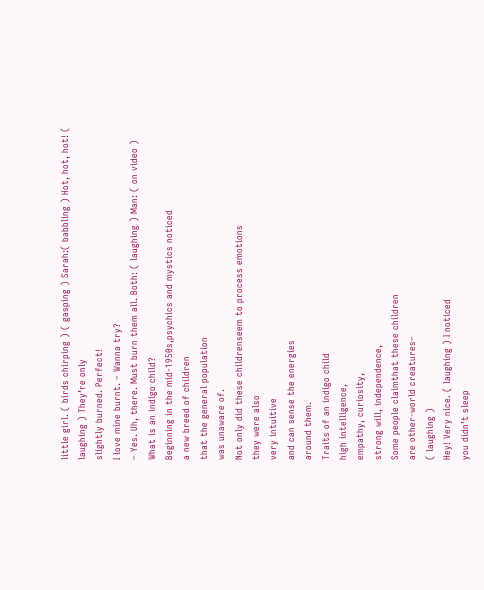little girl. ( birds chirping ) ( gasping ) Sarah:( babbling ) Hot, hot, hot! ( laughing ) They’re only
slightly burned. Perfect!
I love mine burnt. – Wanna try?
– Yes. Uh, there. Must burn them all. Both: ( laughing ) Man: ( on video )
What is an indigo child?
Beginning in the mid-1950s,psychics and mystics noticed
a new breed of children
that the general population
was unaware of.
Not only did these childrenseem to process emotions
they were also
very intuitive
and can sense the energies
around them.
Traits of an indigo child
high intelligence,
empathy, curiosity,
strong will, independence,
Some people claimthat these children
are other-world creatures–
( laughing )
Hey! Very nice. ( laughing ) I noticed
you didn’t sleep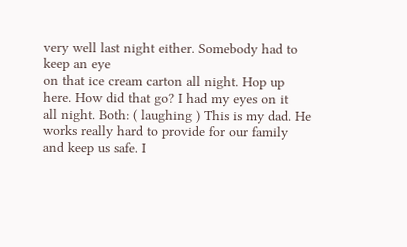very well last night either. Somebody had to keep an eye
on that ice cream carton all night. Hop up here. How did that go? I had my eyes on it
all night. Both: ( laughing ) This is my dad. He works really hard to provide for our family
and keep us safe. I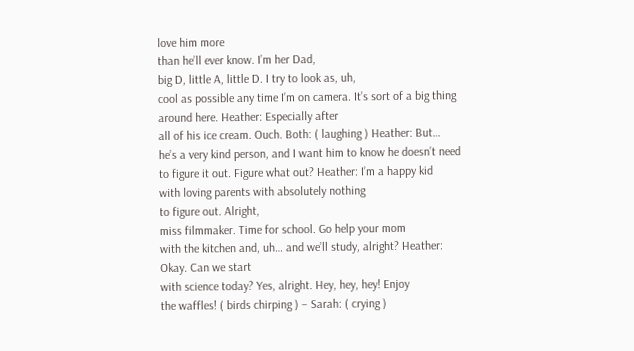love him more
than he’ll ever know. I’m her Dad,
big D, little A, little D. I try to look as, uh,
cool as possible any time I’m on camera. It’s sort of a big thing
around here. Heather: Especially after
all of his ice cream. Ouch. Both: ( laughing ) Heather: But… he’s a very kind person, and I want him to know he doesn’t need
to figure it out. Figure what out? Heather: I’m a happy kid
with loving parents with absolutely nothing
to figure out. Alright,
miss filmmaker. Time for school. Go help your mom
with the kitchen and, uh… and we’ll study, alright? Heather: Okay. Can we start
with science today? Yes, alright. Hey, hey, hey! Enjoy
the waffles! ( birds chirping ) – Sarah: ( crying )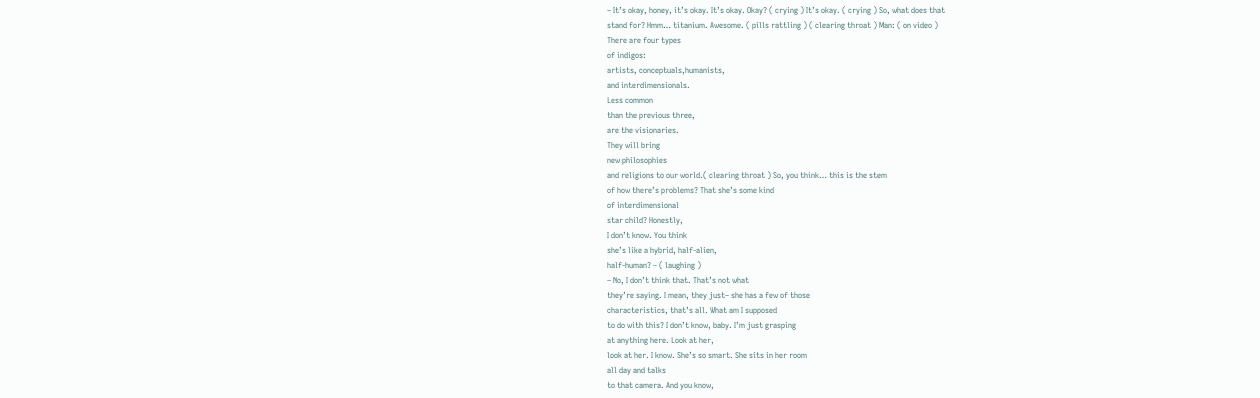– It’s okay, honey, it’s okay. It’s okay. Okay? ( crying ) It’s okay. ( crying ) So, what does that
stand for? Hmm… titanium. Awesome. ( pills rattling ) ( clearing throat ) Man: ( on video )
There are four types
of indigos:
artists, conceptuals,humanists,
and interdimensionals.
Less common
than the previous three,
are the visionaries.
They will bring
new philosophies
and religions to our world.( clearing throat ) So, you think… this is the stem
of how there’s problems? That she’s some kind
of interdimensional
star child? Honestly,
I don’t know. You think
she’s like a hybrid, half-alien,
half-human? – ( laughing )
– No, I don’t think that. That’s not what
they’re saying. I mean, they just– she has a few of those
characteristics, that’s all. What am I supposed
to do with this? I don’t know, baby. I’m just grasping
at anything here. Look at her,
look at her. I know. She’s so smart. She sits in her room
all day and talks
to that camera. And you know,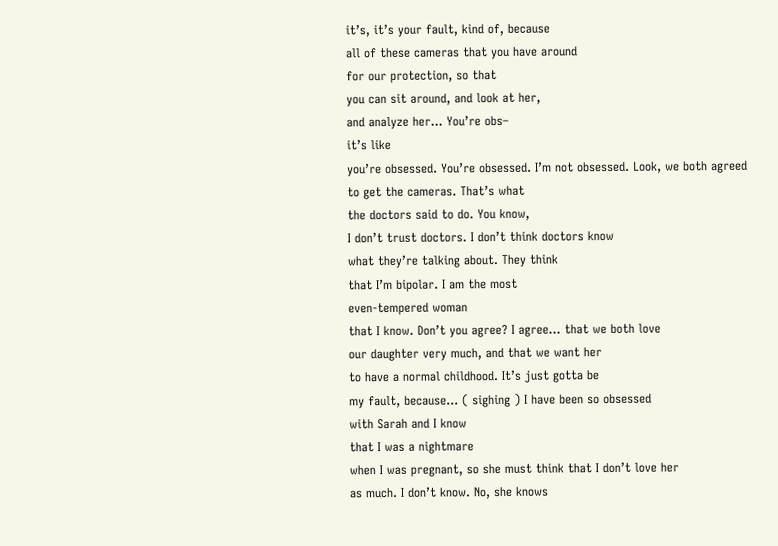it’s, it’s your fault, kind of, because
all of these cameras that you have around
for our protection, so that
you can sit around, and look at her,
and analyze her… You’re obs–
it’s like
you’re obsessed. You’re obsessed. I’m not obsessed. Look, we both agreed
to get the cameras. That’s what
the doctors said to do. You know,
I don’t trust doctors. I don’t think doctors know
what they’re talking about. They think
that I’m bipolar. I am the most
even-tempered woman
that I know. Don’t you agree? I agree… that we both love
our daughter very much, and that we want her
to have a normal childhood. It’s just gotta be
my fault, because… ( sighing ) I have been so obsessed
with Sarah and I know
that I was a nightmare
when I was pregnant, so she must think that I don’t love her
as much. I don’t know. No, she knows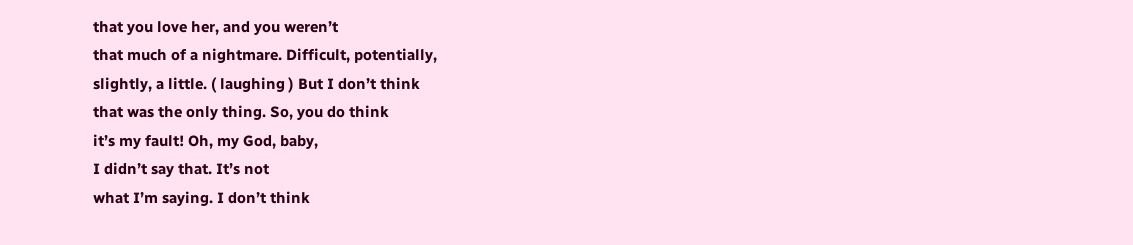that you love her, and you weren’t
that much of a nightmare. Difficult, potentially,
slightly, a little. ( laughing ) But I don’t think
that was the only thing. So, you do think
it’s my fault! Oh, my God, baby,
I didn’t say that. It’s not
what I’m saying. I don’t think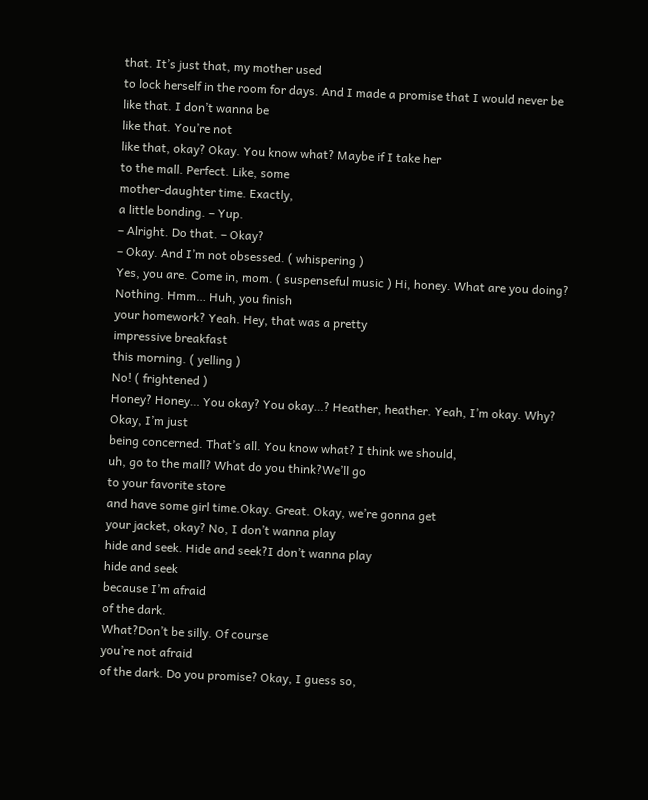that. It’s just that, my mother used
to lock herself in the room for days. And I made a promise that I would never be
like that. I don’t wanna be
like that. You’re not
like that, okay? Okay. You know what? Maybe if I take her
to the mall. Perfect. Like, some
mother-daughter time. Exactly,
a little bonding. – Yup.
– Alright. Do that. – Okay?
– Okay. And I’m not obsessed. ( whispering )
Yes, you are. Come in, mom. ( suspenseful music ) Hi, honey. What are you doing? Nothing. Hmm… Huh, you finish
your homework? Yeah. Hey, that was a pretty
impressive breakfast
this morning. ( yelling )
No! ( frightened )
Honey? Honey… You okay? You okay…? Heather, heather. Yeah, I’m okay. Why? Okay, I’m just
being concerned. That’s all. You know what? I think we should,
uh, go to the mall? What do you think?We’ll go
to your favorite store
and have some girl time.Okay. Great. Okay, we’re gonna get
your jacket, okay? No, I don’t wanna play
hide and seek. Hide and seek?I don’t wanna play
hide and seek
because I’m afraid
of the dark.
What?Don’t be silly. Of course
you’re not afraid
of the dark. Do you promise? Okay, I guess so,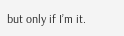but only if I’m it.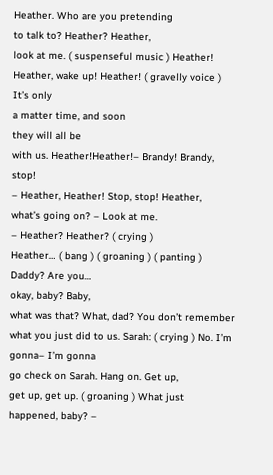Heather. Who are you pretending
to talk to? Heather? Heather,
look at me. ( suspenseful music ) Heather!
Heather, wake up! Heather! ( gravelly voice )
It’s only
a matter time, and soon
they will all be
with us. Heather!Heather!– Brandy! Brandy, stop!
– Heather, Heather! Stop, stop! Heather,
what’s going on? – Look at me.
– Heather? Heather? ( crying )
Heather… ( bang ) ( groaning ) ( panting ) Daddy? Are you…
okay, baby? Baby,
what was that? What, dad? You don’t remember
what you just did to us. Sarah: ( crying ) No. I’m gonna– I’m gonna
go check on Sarah. Hang on. Get up,
get up, get up. ( groaning ) What just happened, baby? –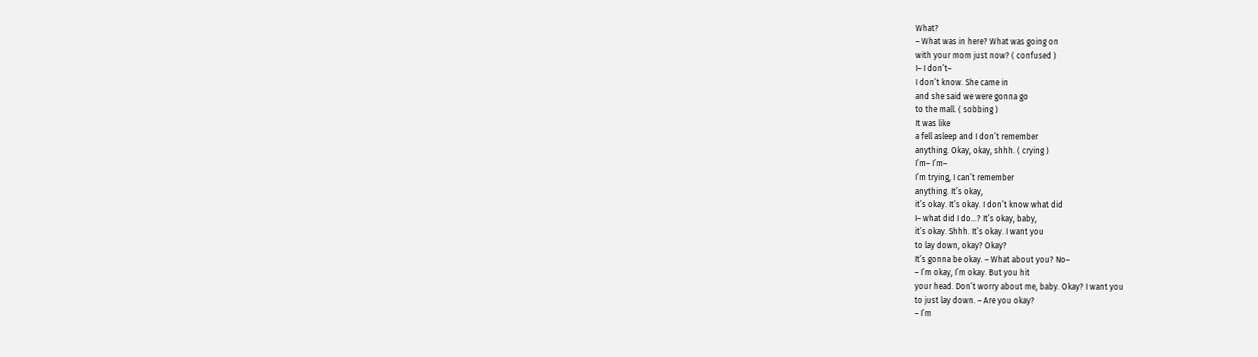What?
– What was in here? What was going on
with your mom just now? ( confused )
I– I don’t–
I don’t know. She came in
and she said we were gonna go
to the mall. ( sobbing )
It was like
a fell asleep and I don’t remember
anything. Okay, okay, shhh. ( crying )
I’m– I’m–
I’m trying, I can’t remember
anything. It’s okay,
it’s okay. It’s okay. I don’t know what did
I– what did I do…? It’s okay, baby,
it’s okay. Shhh. It’s okay. I want you
to lay down, okay? Okay?
It’s gonna be okay. – What about you? No–
– I’m okay, I’m okay. But you hit
your head. Don’t worry about me, baby. Okay? I want you
to just lay down. – Are you okay?
– I’m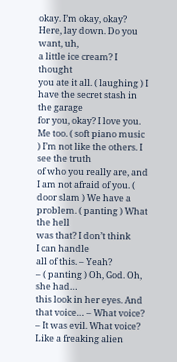okay. I’m okay, okay?
Here, lay down. Do you want, uh,
a little ice cream? I thought
you ate it all. ( laughing ) I have the secret stash in the garage
for you, okay? I love you. Me too. ( soft piano music ) I’m not like the others. I see the truth
of who you really are, and I am not afraid of you. ( door slam ) We have a problem. ( panting ) What the hell
was that? I don’t think
I can handle
all of this. – Yeah?
– ( panting ) Oh, God. Oh, she had…
this look in her eyes. And that voice… – What voice?
– It was evil. What voice? Like a freaking alien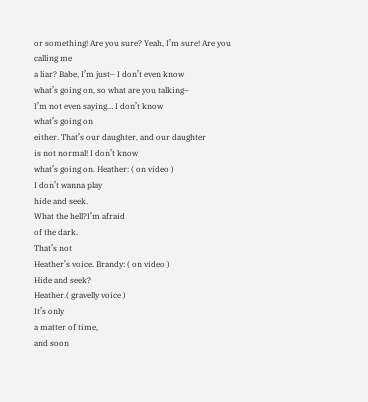or something! Are you sure? Yeah, I’m sure! Are you calling me
a liar? Babe, I’m just– I don’t even know
what’s going on, so what are you talking–
I’m not even saying… I don’t know
what’s going on
either. That’s our daughter, and our daughter
is not normal! I don’t know
what’s going on. Heather: ( on video )
I don’t wanna play
hide and seek.
What the hell?I’m afraid
of the dark.
That’s not
Heather’s voice. Brandy: ( on video )
Hide and seek?
Heather.( gravelly voice )
It’s only
a matter of time,
and soon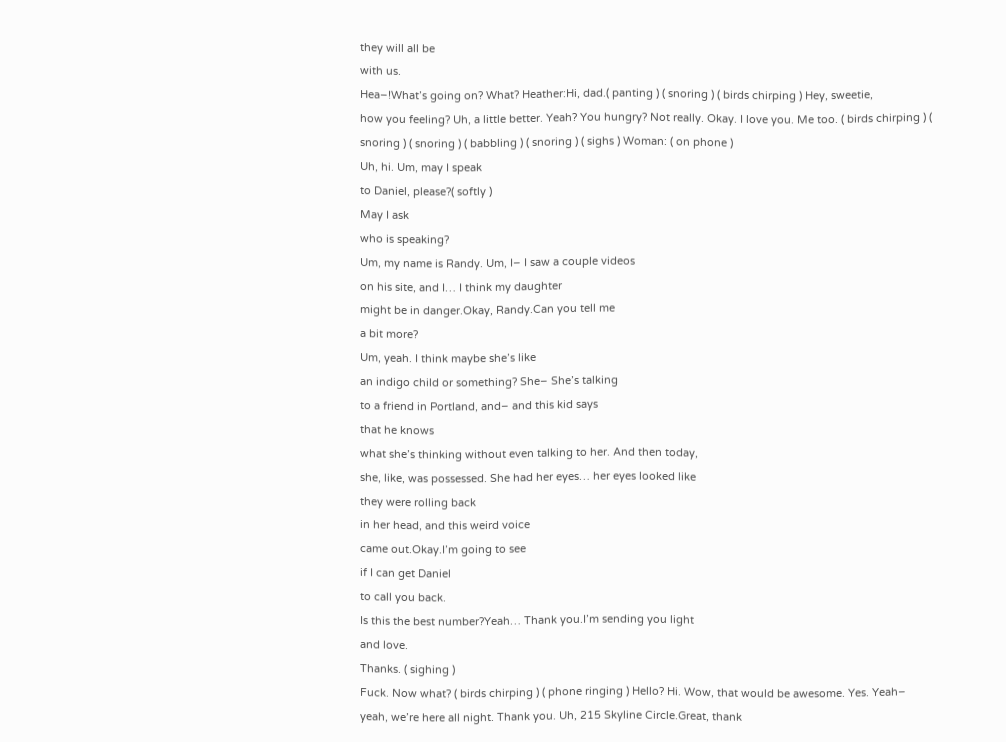they will all be
with us.
Hea–!What’s going on? What? Heather:Hi, dad.( panting ) ( snoring ) ( birds chirping ) Hey, sweetie,
how you feeling? Uh, a little better. Yeah? You hungry? Not really. Okay. I love you. Me too. ( birds chirping ) ( snoring ) ( snoring ) ( babbling ) ( snoring ) ( sighs ) Woman: ( on phone )
Uh, hi. Um, may I speak
to Daniel, please?( softly )
May I ask
who is speaking?
Um, my name is Randy. Um, I– I saw a couple videos
on his site, and I… I think my daughter
might be in danger.Okay, Randy.Can you tell me
a bit more?
Um, yeah. I think maybe she’s like
an indigo child or something? She– She’s talking
to a friend in Portland, and– and this kid says
that he knows
what she’s thinking without even talking to her. And then today,
she, like, was possessed. She had her eyes… her eyes looked like
they were rolling back
in her head, and this weird voice
came out.Okay.I’m going to see
if I can get Daniel
to call you back.
Is this the best number?Yeah… Thank you.I’m sending you light
and love.
Thanks. ( sighing )
Fuck. Now what? ( birds chirping ) ( phone ringing ) Hello? Hi. Wow, that would be awesome. Yes. Yeah–
yeah, we’re here all night. Thank you. Uh, 215 Skyline Circle.Great, thank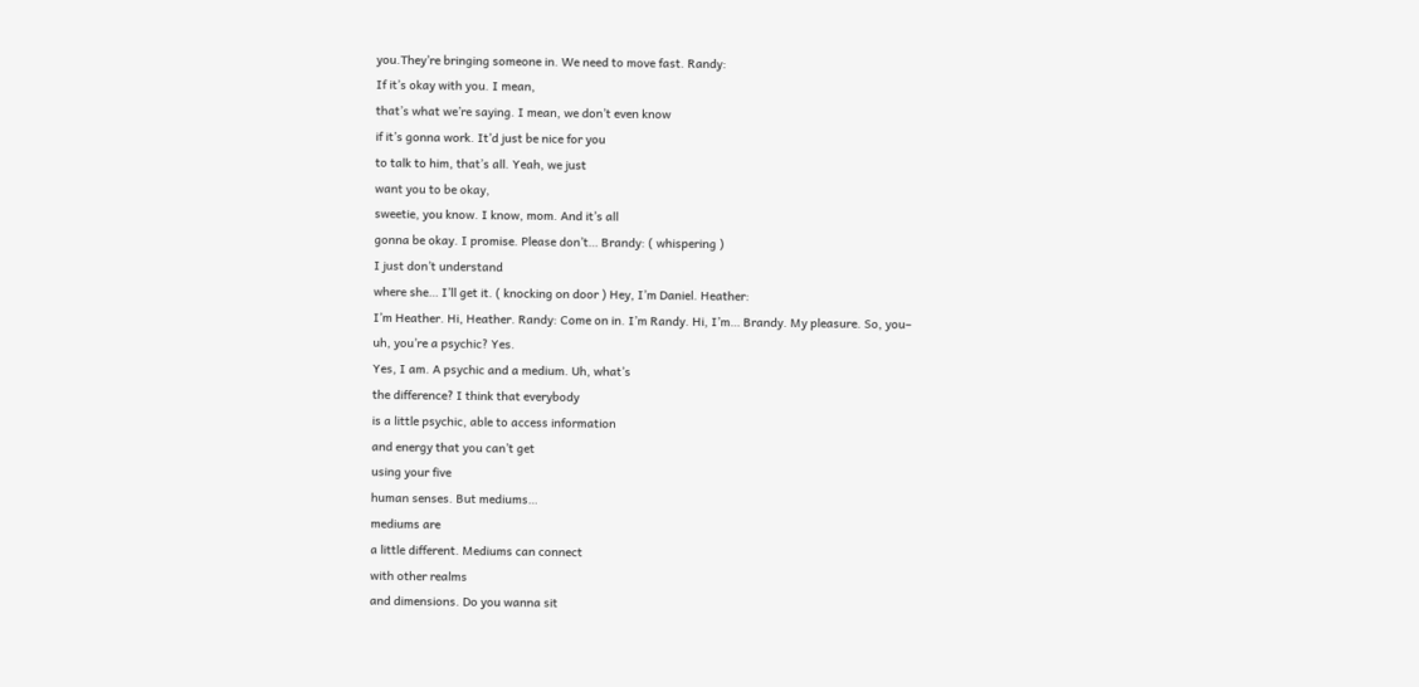you.They’re bringing someone in. We need to move fast. Randy:
If it’s okay with you. I mean,
that’s what we’re saying. I mean, we don’t even know
if it’s gonna work. It’d just be nice for you
to talk to him, that’s all. Yeah, we just
want you to be okay,
sweetie, you know. I know, mom. And it’s all
gonna be okay. I promise. Please don’t… Brandy: ( whispering )
I just don’t understand
where she… I’ll get it. ( knocking on door ) Hey, I’m Daniel. Heather:
I’m Heather. Hi, Heather. Randy: Come on in. I’m Randy. Hi, I’m… Brandy. My pleasure. So, you–
uh, you’re a psychic? Yes.
Yes, I am. A psychic and a medium. Uh, what’s
the difference? I think that everybody
is a little psychic, able to access information
and energy that you can’t get
using your five
human senses. But mediums…
mediums are
a little different. Mediums can connect
with other realms
and dimensions. Do you wanna sit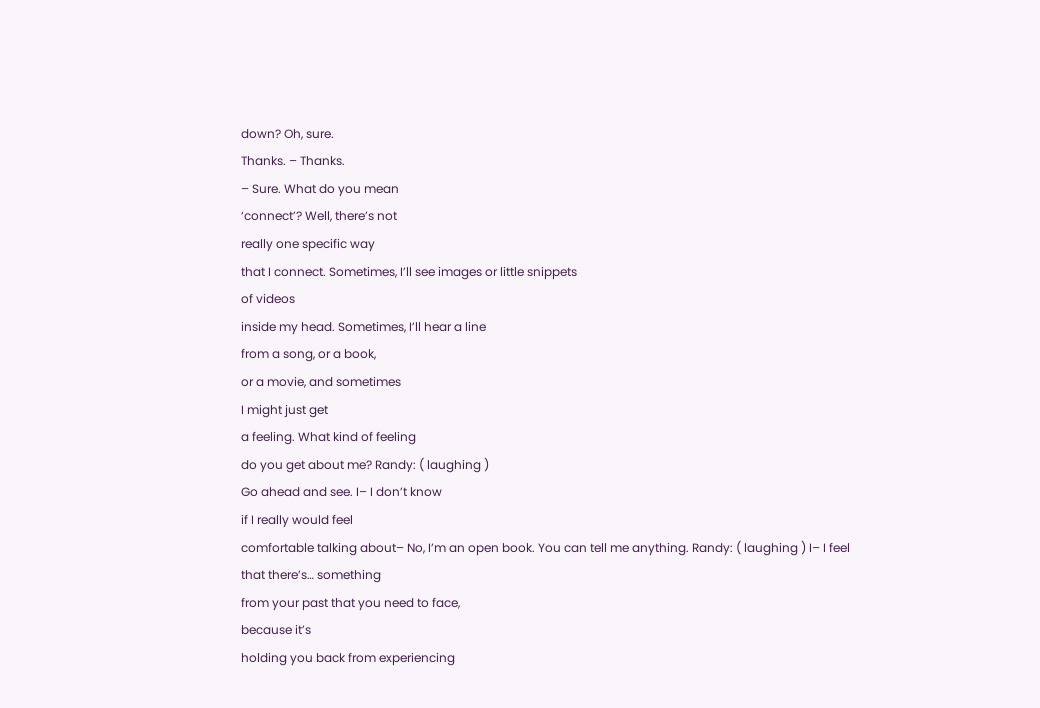down? Oh, sure.
Thanks. – Thanks.
– Sure. What do you mean
‘connect’? Well, there’s not
really one specific way
that I connect. Sometimes, I’ll see images or little snippets
of videos
inside my head. Sometimes, I’ll hear a line
from a song, or a book,
or a movie, and sometimes
I might just get
a feeling. What kind of feeling
do you get about me? Randy: ( laughing )
Go ahead and see. I– I don’t know
if I really would feel
comfortable talking about– No, I’m an open book. You can tell me anything. Randy: ( laughing ) I– I feel
that there’s… something
from your past that you need to face,
because it’s
holding you back from experiencing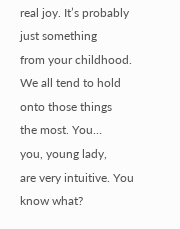real joy. It’s probably
just something
from your childhood. We all tend to hold
onto those things
the most. You…
you, young lady,
are very intuitive. You know what?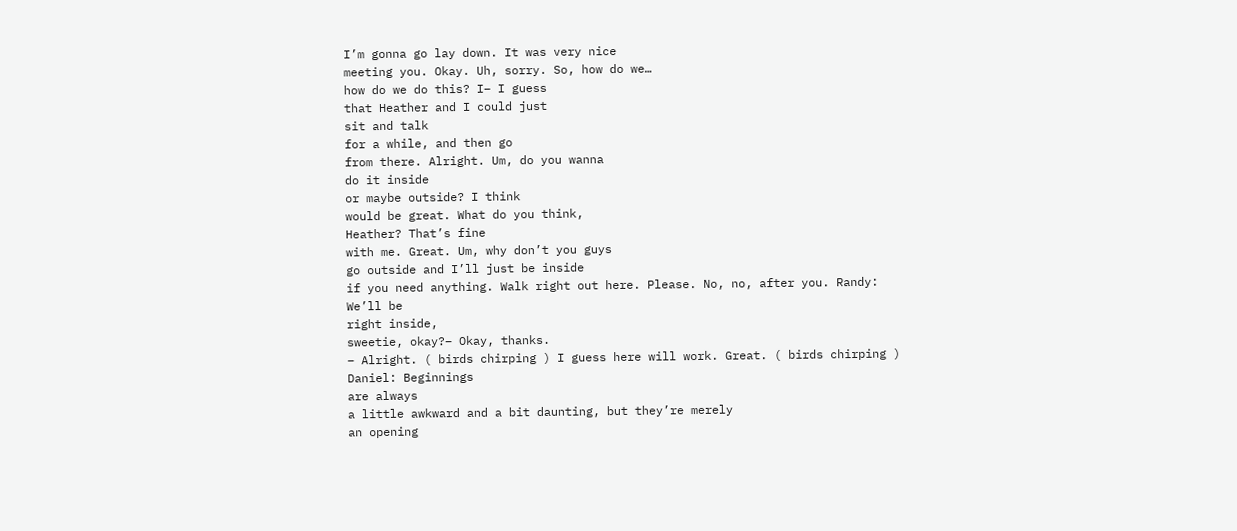I’m gonna go lay down. It was very nice
meeting you. Okay. Uh, sorry. So, how do we…
how do we do this? I– I guess
that Heather and I could just
sit and talk
for a while, and then go
from there. Alright. Um, do you wanna
do it inside
or maybe outside? I think
would be great. What do you think,
Heather? That’s fine
with me. Great. Um, why don’t you guys
go outside and I’ll just be inside
if you need anything. Walk right out here. Please. No, no, after you. Randy: We’ll be
right inside,
sweetie, okay?– Okay, thanks.
– Alright. ( birds chirping ) I guess here will work. Great. ( birds chirping ) Daniel: Beginnings
are always
a little awkward and a bit daunting, but they’re merely
an opening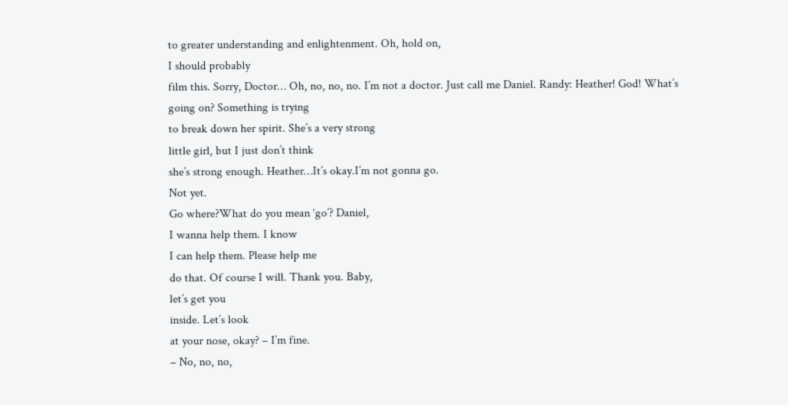to greater understanding and enlightenment. Oh, hold on,
I should probably
film this. Sorry, Doctor… Oh, no, no, no. I’m not a doctor. Just call me Daniel. Randy: Heather! God! What’s going on? Something is trying
to break down her spirit. She’s a very strong
little girl, but I just don’t think
she’s strong enough. Heather…It’s okay.I’m not gonna go.
Not yet.
Go where?What do you mean ‘go’? Daniel,
I wanna help them. I know
I can help them. Please help me
do that. Of course I will. Thank you. Baby,
let’s get you
inside. Let’s look
at your nose, okay? – I’m fine.
– No, no, no,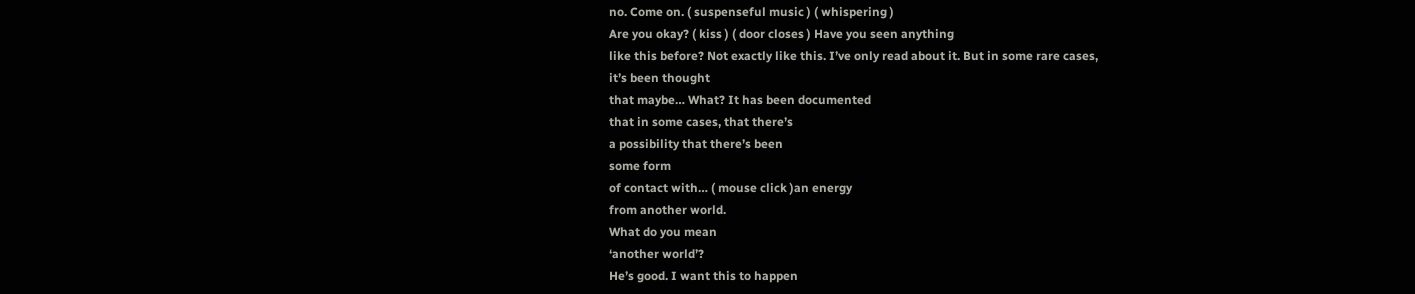no. Come on. ( suspenseful music ) ( whispering )
Are you okay? ( kiss ) ( door closes ) Have you seen anything
like this before? Not exactly like this. I’ve only read about it. But in some rare cases,
it’s been thought
that maybe… What? It has been documented
that in some cases, that there’s
a possibility that there’s been
some form
of contact with… ( mouse click )an energy
from another world.
What do you mean
‘another world’?
He’s good. I want this to happen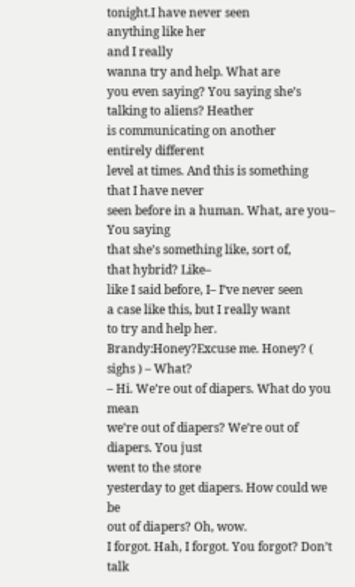tonight.I have never seen
anything like her
and I really
wanna try and help. What are
you even saying? You saying she’s
talking to aliens? Heather
is communicating on another
entirely different
level at times. And this is something
that I have never
seen before in a human. What, are you– You saying
that she’s something like, sort of,
that hybrid? Like–
like I said before, I– I’ve never seen
a case like this, but I really want
to try and help her. Brandy:Honey?Excuse me. Honey? ( sighs ) – What?
– Hi. We’re out of diapers. What do you mean
we’re out of diapers? We’re out of diapers. You just
went to the store
yesterday to get diapers. How could we be
out of diapers? Oh, wow.
I forgot. Hah, I forgot. You forgot? Don’t talk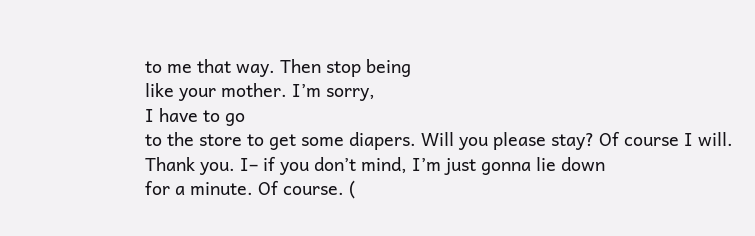to me that way. Then stop being
like your mother. I’m sorry,
I have to go
to the store to get some diapers. Will you please stay? Of course I will. Thank you. I– if you don’t mind, I’m just gonna lie down
for a minute. Of course. (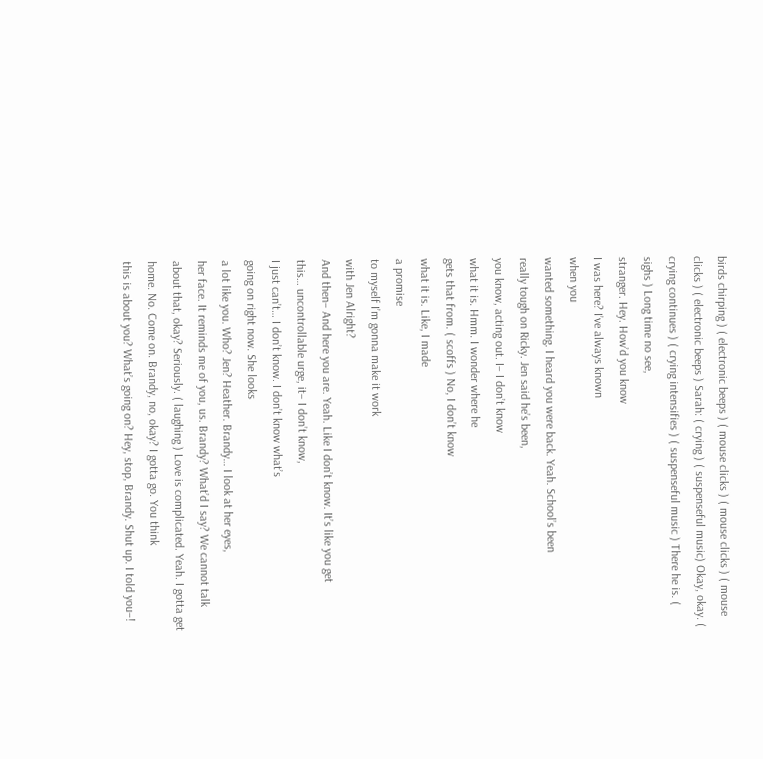birds chirping ) ( electronic beeps ) ( mouse clicks ) ( mouse clicks ) ( mouse clicks ) ( electronic beeps ) Sarah: ( crying ) ( suspenseful music) Okay, okay. ( crying continues ) ( crying intensifies ) ( suspenseful music ) There he is. ( sighs ) Long time no see,
stranger. Hey. How’d you know
I was here? I’ve always known
when you
wanted something. I heard you were back. Yeah. School’s been
really tough on Ricky. Jen said he’s been,
you know, acting out. I– I don’t know
what it is. Hmm. I wonder where he
gets that from. ( scoffs ) No, I don’t know
what it is. Like, I made
a promise
to myself I’m gonna make it work
with Jen Alright?
And then– And here you are. Yeah. Like I don’t know. It’s like you get
this… uncontrollable urge, it– I don’t know,
I just can’t… I don’t know. I don’t know what’s
going on right now. She looks
a lot like you. Who? Jen? Heather. Brandy… I look at her eyes,
her face. It reminds me of you, us. Brandy? What’d I say? We cannot talk
about that, okay? Seriously. ( laughing ) Love is complicated. Yeah. I gotta get home. No. Come on. Brandy, no, okay? I gotta go. You think
this is about you? What’s going on? Hey, stop, Brandy. Shut up. I told you–!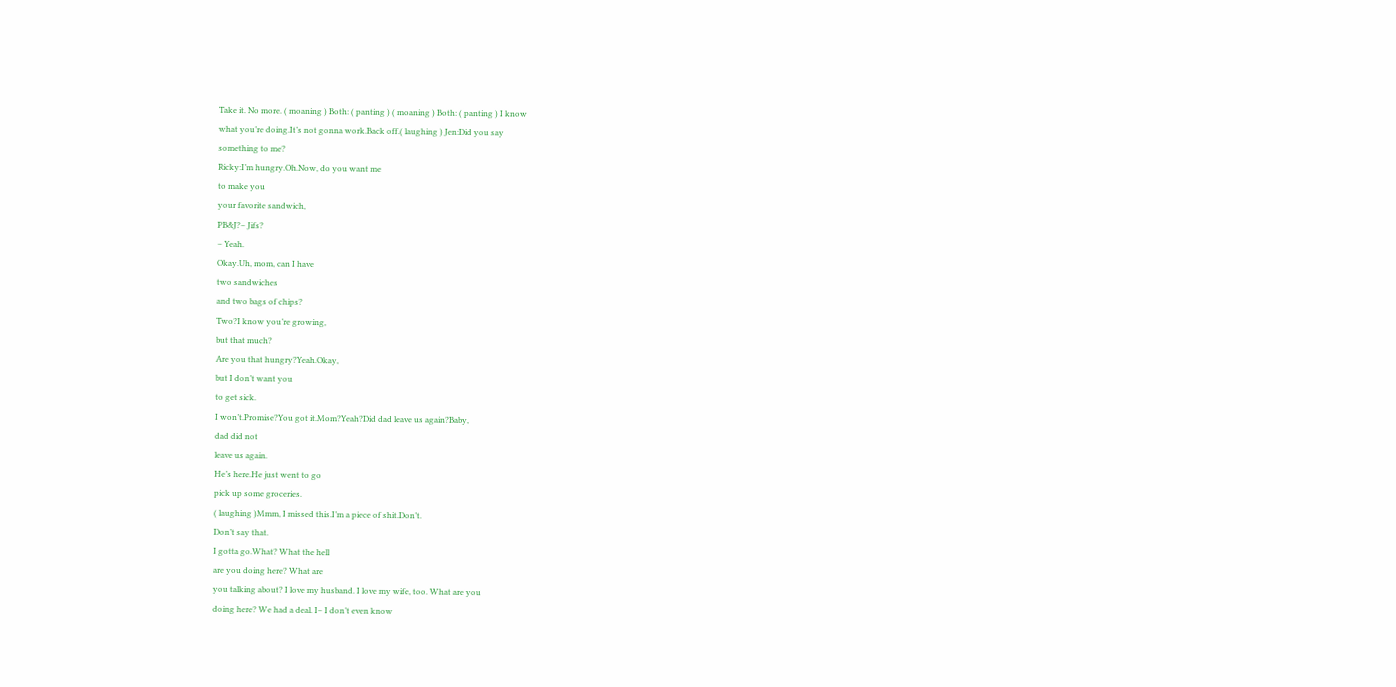Take it. No more. ( moaning ) Both: ( panting ) ( moaning ) Both: ( panting ) I know
what you’re doing.It’s not gonna work.Back off.( laughing ) Jen:Did you say
something to me?
Ricky:I’m hungry.Oh.Now, do you want me
to make you
your favorite sandwich,
PB&J?– Jifs?
– Yeah.
Okay.Uh, mom, can I have
two sandwiches
and two bags of chips?
Two?I know you’re growing,
but that much?
Are you that hungry?Yeah.Okay,
but I don’t want you
to get sick.
I won’t.Promise?You got it.Mom?Yeah?Did dad leave us again?Baby,
dad did not
leave us again.
He’s here.He just went to go
pick up some groceries.
( laughing )Mmm, I missed this.I’m a piece of shit.Don’t.
Don’t say that.
I gotta go.What? What the hell
are you doing here? What are
you talking about? I love my husband. I love my wife, too. What are you
doing here? We had a deal. I– I don’t even know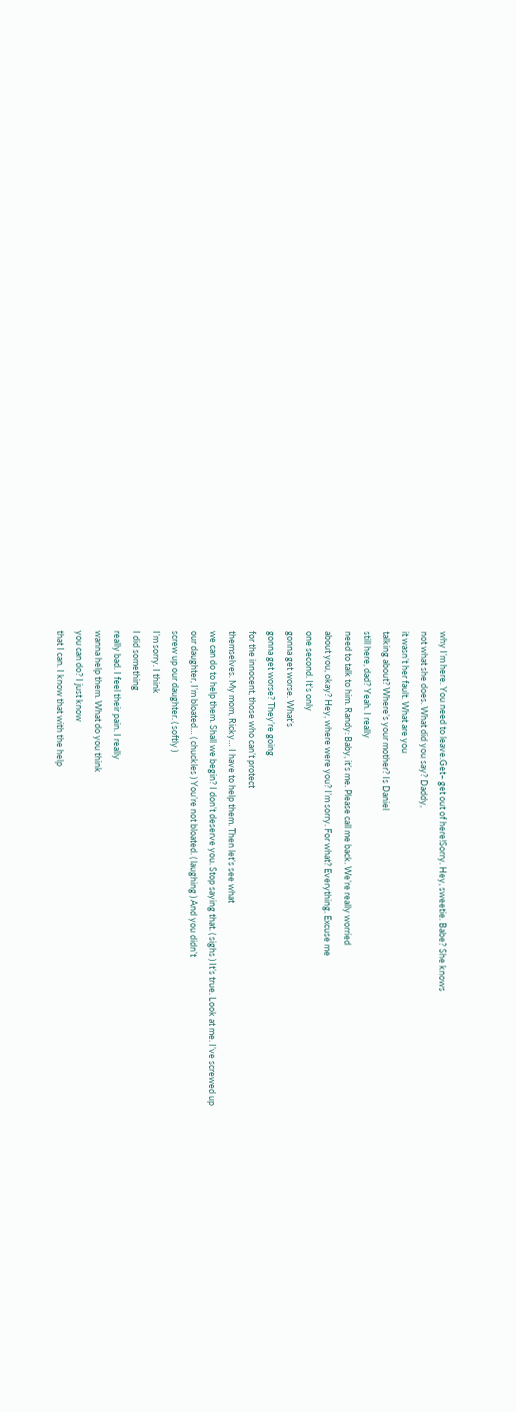why I’m here. You need to leave.Get– get out of here!Sorry. Hey, sweetie. Babe? She knows
not what she does. What did you say? Daddy,
it wasn’t her fault. What are you
talking about? Where’s your mother? Is Daniel
still here, dad? Yeah. I really
need to talk to him. Randy: Baby, it’s me. Please call me back. We’re really worried
about you, okay? Hey, where were you? I’m sorry. For what? Everything. Excuse me
one second. It’s only
gonna get worse. What’s
gonna get worse? They’re going
for the innocent, those who can’t protect
themselves. My mom, Ricky… I have to help them. Then let’s see what
we can do to help them. Shall we begin? I don’t deserve you. Stop saying that. ( sighs ) It’s true. Look at me. I’ve screwed up
our daughter, I’m bloated… ( chuckles ) You’re not bloated. ( laughing ) And you didn’t
screw up our daughter. ( softly )
I’m sorry. I think
I did something
really bad. I feel their pain. I really
wanna help them. What do you think
you can do? I just know
that I can. I know that with the help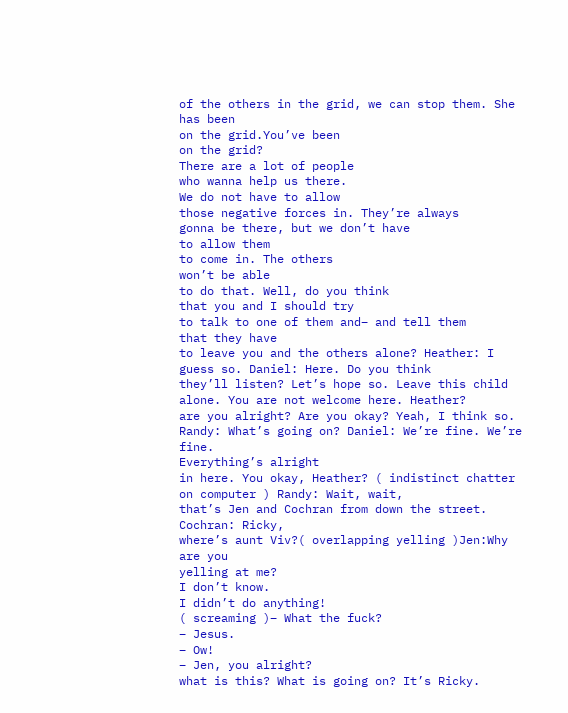of the others in the grid, we can stop them. She has been
on the grid.You’ve been
on the grid?
There are a lot of people
who wanna help us there.
We do not have to allow
those negative forces in. They’re always
gonna be there, but we don’t have
to allow them
to come in. The others
won’t be able
to do that. Well, do you think
that you and I should try
to talk to one of them and– and tell them
that they have
to leave you and the others alone? Heather: I guess so. Daniel: Here. Do you think
they’ll listen? Let’s hope so. Leave this child alone. You are not welcome here. Heather?
are you alright? Are you okay? Yeah, I think so. Randy: What’s going on? Daniel: We’re fine. We’re fine.
Everything’s alright
in here. You okay, Heather? ( indistinct chatter
on computer ) Randy: Wait, wait,
that’s Jen and Cochran from down the street. Cochran: Ricky,
where’s aunt Viv?( overlapping yelling )Jen:Why are you
yelling at me?
I don’t know.
I didn’t do anything!
( screaming )– What the fuck?
– Jesus.
– Ow!
– Jen, you alright?
what is this? What is going on? It’s Ricky.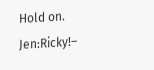Hold on. Jen:Ricky!–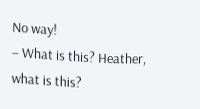No way!
– What is this? Heather, what is this?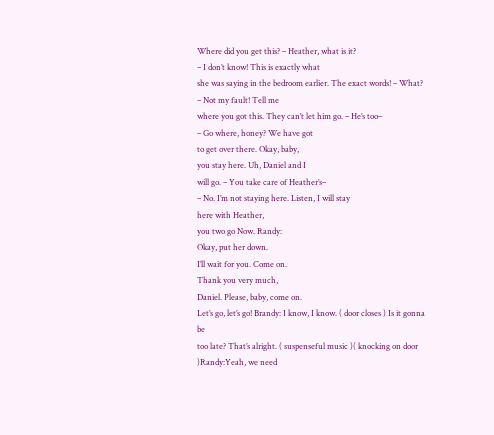Where did you get this? – Heather, what is it?
– I don’t know! This is exactly what
she was saying in the bedroom earlier. The exact words! – What?
– Not my fault! Tell me
where you got this. They can’t let him go. – He’s too–
– Go where, honey? We have got
to get over there. Okay, baby,
you stay here. Uh, Daniel and I
will go. – You take care of Heather’s–
– No. I’m not staying here. Listen, I will stay
here with Heather,
you two go Now. Randy:
Okay, put her down.
I’ll wait for you. Come on.
Thank you very much,
Daniel. Please, baby, come on.
Let’s go, let’s go! Brandy: I know, I know. ( door closes ) Is it gonna be
too late? That’s alright. ( suspenseful music )( knocking on door )Randy:Yeah, we need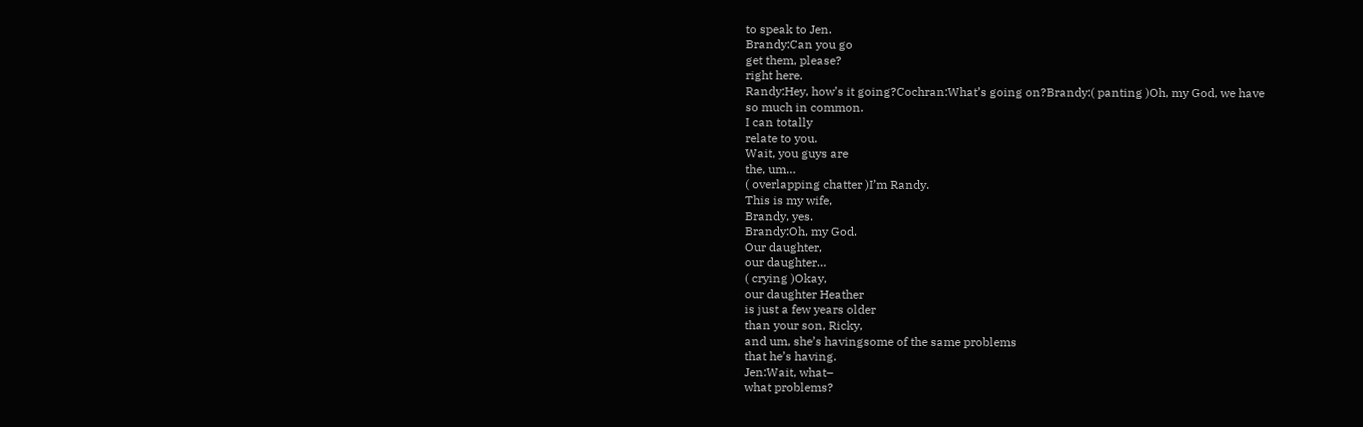to speak to Jen.
Brandy:Can you go
get them, please?
right here.
Randy:Hey, how’s it going?Cochran:What’s going on?Brandy:( panting )Oh, my God, we have
so much in common.
I can totally
relate to you.
Wait, you guys are
the, um…
( overlapping chatter )I’m Randy.
This is my wife,
Brandy, yes.
Brandy:Oh, my God.
Our daughter,
our daughter…
( crying )Okay,
our daughter Heather
is just a few years older
than your son, Ricky,
and um, she’s havingsome of the same problems
that he’s having.
Jen:Wait, what–
what problems?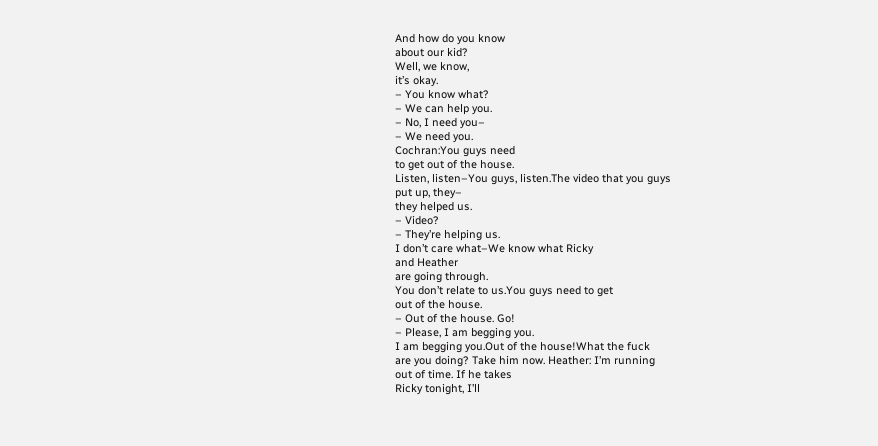And how do you know
about our kid?
Well, we know,
it’s okay.
– You know what?
– We can help you.
– No, I need you–
– We need you.
Cochran:You guys need
to get out of the house.
Listen, listen–You guys, listen.The video that you guys
put up, they–
they helped us.
– Video?
– They’re helping us.
I don’t care what–We know what Ricky
and Heather
are going through.
You don’t relate to us.You guys need to get
out of the house.
– Out of the house. Go!
– Please, I am begging you.
I am begging you.Out of the house!What the fuck
are you doing? Take him now. Heather: I’m running
out of time. If he takes
Ricky tonight, I’ll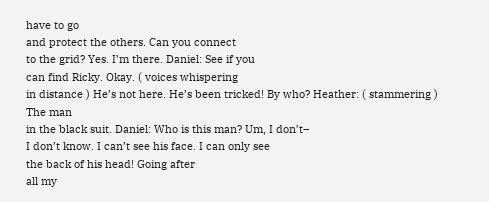have to go
and protect the others. Can you connect
to the grid? Yes. I’m there. Daniel: See if you
can find Ricky. Okay. ( voices whispering
in distance ) He’s not here. He’s been tricked! By who? Heather: ( stammering )
The man
in the black suit. Daniel: Who is this man? Um, I don’t–
I don’t know. I can’t see his face. I can only see
the back of his head! Going after
all my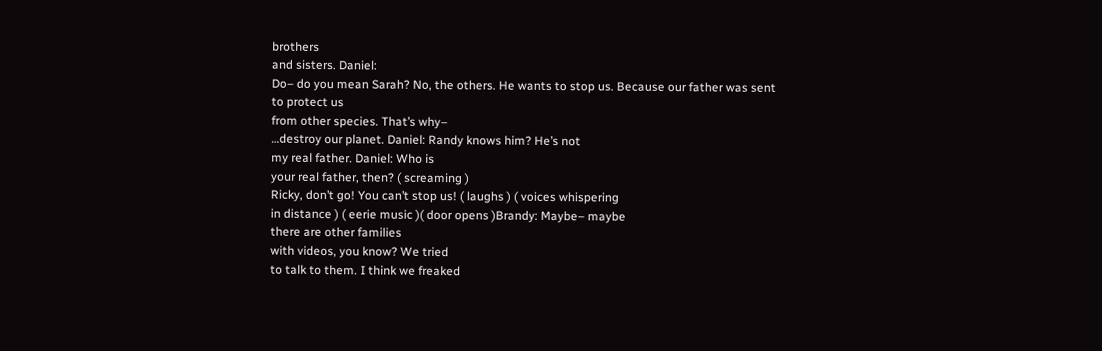brothers
and sisters. Daniel:
Do– do you mean Sarah? No, the others. He wants to stop us. Because our father was sent
to protect us
from other species. That’s why–
…destroy our planet. Daniel: Randy knows him? He’s not
my real father. Daniel: Who is
your real father, then? ( screaming )
Ricky, don’t go! You can’t stop us! ( laughs ) ( voices whispering
in distance ) ( eerie music )( door opens )Brandy: Maybe– maybe
there are other families
with videos, you know? We tried
to talk to them. I think we freaked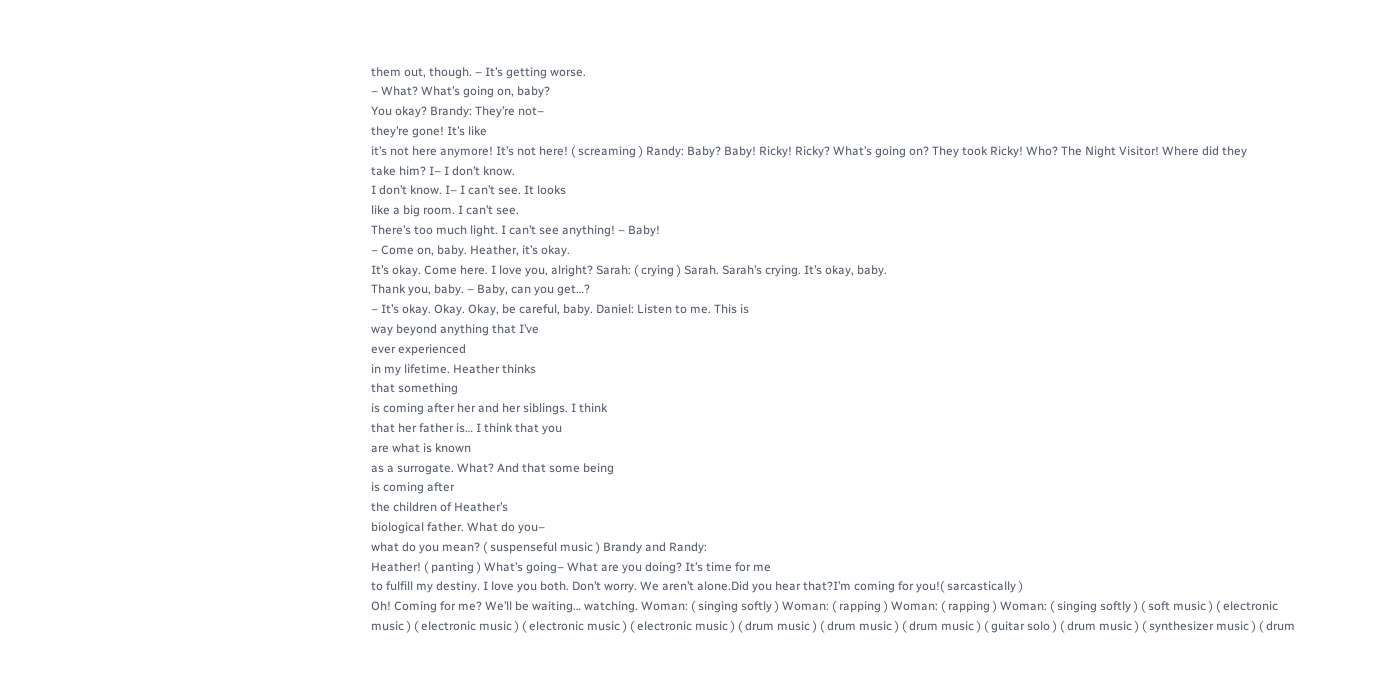them out, though. – It’s getting worse.
– What? What’s going on, baby?
You okay? Brandy: They’re not–
they’re gone! It’s like
it’s not here anymore! It’s not here! ( screaming ) Randy: Baby? Baby! Ricky! Ricky? What’s going on? They took Ricky! Who? The Night Visitor! Where did they
take him? I– I don’t know.
I don’t know. I– I can’t see. It looks
like a big room. I can’t see.
There’s too much light. I can’t see anything! – Baby!
– Come on, baby. Heather, it’s okay.
It’s okay. Come here. I love you, alright? Sarah: ( crying ) Sarah. Sarah’s crying. It’s okay, baby.
Thank you, baby. – Baby, can you get…?
– It’s okay. Okay. Okay, be careful, baby. Daniel: Listen to me. This is
way beyond anything that I’ve
ever experienced
in my lifetime. Heather thinks
that something
is coming after her and her siblings. I think
that her father is… I think that you
are what is known
as a surrogate. What? And that some being
is coming after
the children of Heather’s
biological father. What do you–
what do you mean? ( suspenseful music ) Brandy and Randy:
Heather! ( panting ) What’s going– What are you doing? It’s time for me
to fulfill my destiny. I love you both. Don’t worry. We aren’t alone.Did you hear that?I’m coming for you!( sarcastically )
Oh! Coming for me? We’ll be waiting… watching. Woman: ( singing softly ) Woman: ( rapping ) Woman: ( rapping ) Woman: ( singing softly ) ( soft music ) ( electronic music ) ( electronic music ) ( electronic music ) ( electronic music ) ( drum music ) ( drum music ) ( drum music ) ( guitar solo ) ( drum music ) ( synthesizer music ) ( drum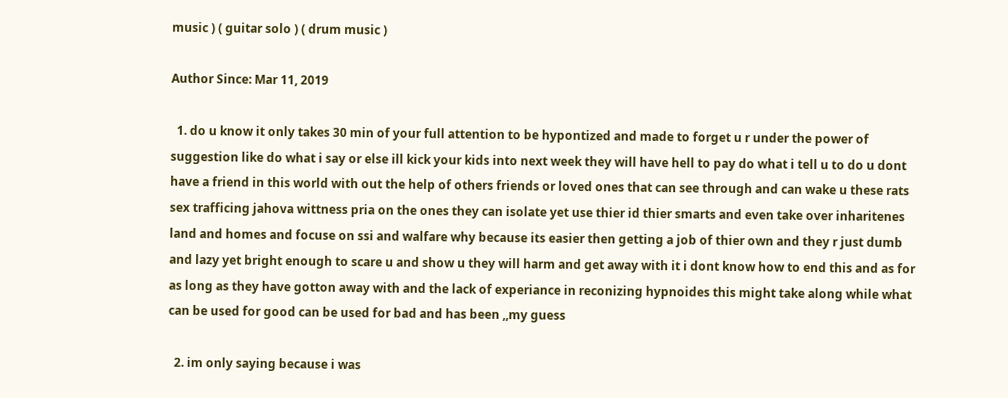music ) ( guitar solo ) ( drum music )

Author Since: Mar 11, 2019

  1. do u know it only takes 30 min of your full attention to be hypontized and made to forget u r under the power of suggestion like do what i say or else ill kick your kids into next week they will have hell to pay do what i tell u to do u dont have a friend in this world with out the help of others friends or loved ones that can see through and can wake u these rats sex trafficing jahova wittness pria on the ones they can isolate yet use thier id thier smarts and even take over inharitenes land and homes and focuse on ssi and walfare why because its easier then getting a job of thier own and they r just dumb and lazy yet bright enough to scare u and show u they will harm and get away with it i dont know how to end this and as for as long as they have gotton away with and the lack of experiance in reconizing hypnoides this might take along while what can be used for good can be used for bad and has been ,,my guess

  2. im only saying because i was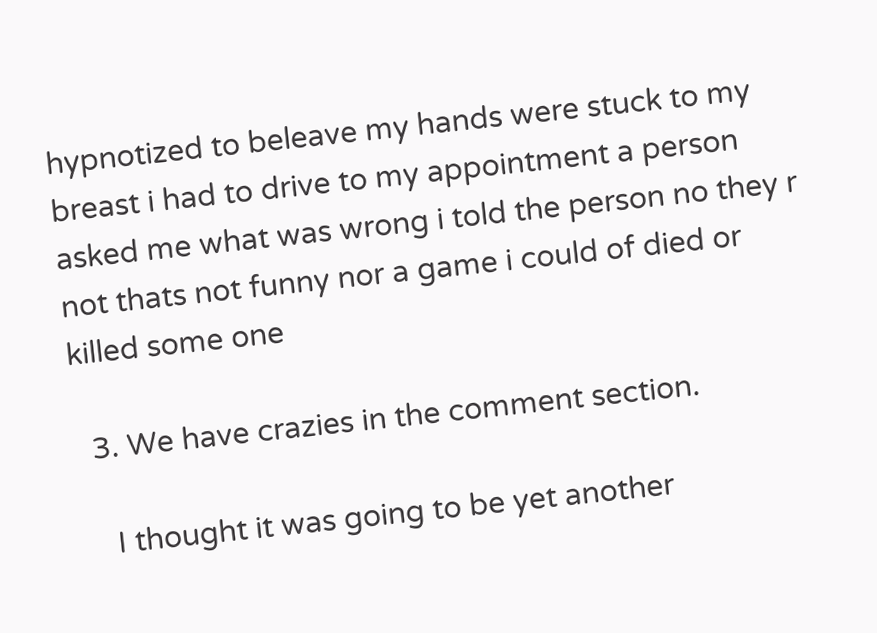hypnotized to beleave my hands were stuck to my breast i had to drive to my appointment a person asked me what was wrong i told the person no they r not thats not funny nor a game i could of died or killed some one

  3. We have crazies in the comment section.

    I thought it was going to be yet another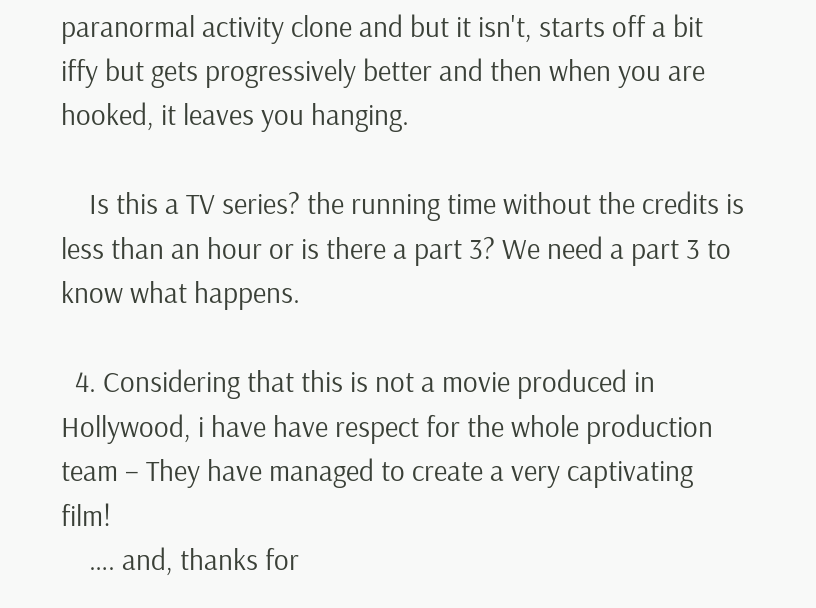paranormal activity clone and but it isn't, starts off a bit iffy but gets progressively better and then when you are hooked, it leaves you hanging.

    Is this a TV series? the running time without the credits is less than an hour or is there a part 3? We need a part 3 to know what happens.

  4. Considering that this is not a movie produced in Hollywood, i have have respect for the whole production team – They have managed to create a very captivating film!
    …. and, thanks for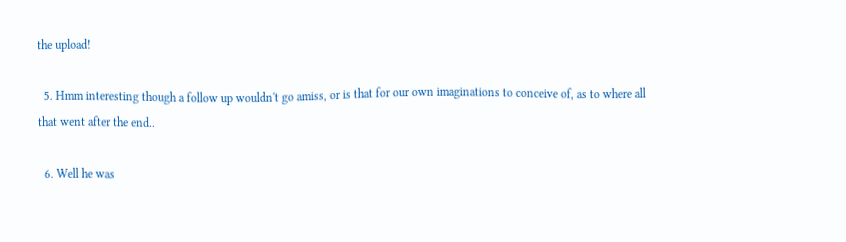the upload!

  5. Hmm interesting though a follow up wouldn't go amiss, or is that for our own imaginations to conceive of, as to where all that went after the end..

  6. Well he was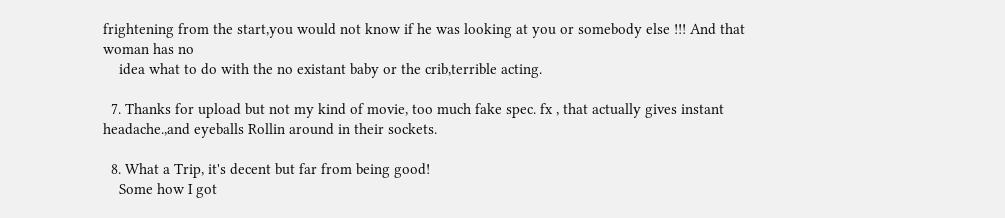frightening from the start,you would not know if he was looking at you or somebody else !!! And that woman has no
    idea what to do with the no existant baby or the crib,terrible acting.

  7. Thanks for upload but not my kind of movie, too much fake spec. fx , that actually gives instant headache.,and eyeballs Rollin around in their sockets.

  8. What a Trip, it's decent but far from being good!
    Some how I got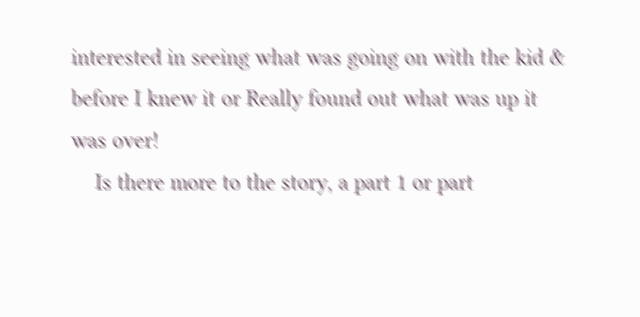interested in seeing what was going on with the kid & before I knew it or Really found out what was up it was over!
    Is there more to the story, a part 1 or part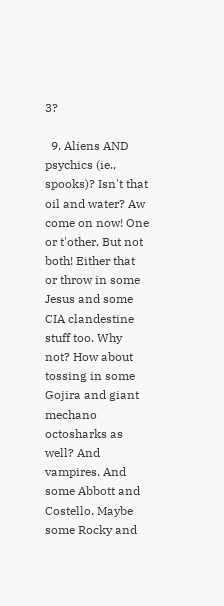3?

  9. Aliens AND psychics (ie., spooks)? Isn't that oil and water? Aw come on now! One or t'other. But not both! Either that or throw in some Jesus and some CIA clandestine stuff too. Why not? How about tossing in some Gojira and giant mechano octosharks as well? And vampires. And some Abbott and Costello. Maybe some Rocky and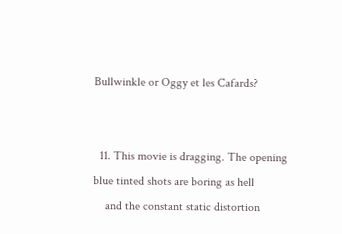Bullwinkle or Oggy et les Cafards?


  11. This movie is dragging. The opening blue tinted shots are boring as hell
    and the constant static distortion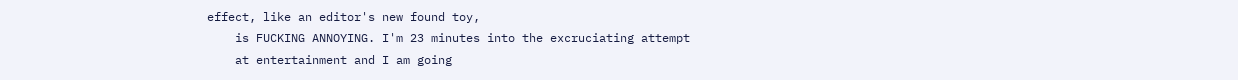effect, like an editor's new found toy,
    is FUCKING ANNOYING. I'm 23 minutes into the excruciating attempt
    at entertainment and I am going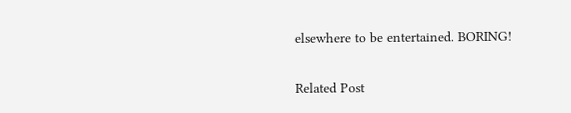elsewhere to be entertained. BORING!

Related Post